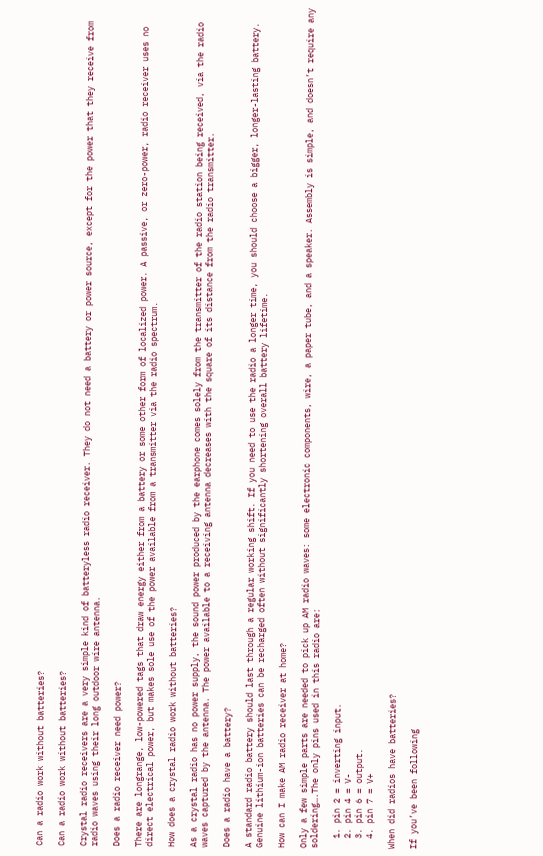Can a radio work without batteries?

Can a radio work without batteries?

Crystal radio receivers are a very simple kind of batteryless radio receiver. They do not need a battery or power source, except for the power that they receive from radio waves using their long outdoor wire antenna.

Does a radio receiver need power?

There are longrange, low-powered tags that draw energy either from a battery or some other form of localized power. A passive, or zero-power, radio receiver uses no direct electrical power, but makes sole use of the power available from a transmitter via the radio spectrum.

How does a crystal radio work without batteries?

As a crystal radio has no power supply, the sound power produced by the earphone comes solely from the transmitter of the radio station being received, via the radio waves captured by the antenna. The power available to a receiving antenna decreases with the square of its distance from the radio transmitter.

Does a radio have a battery?

A standard radio battery should last through a regular working shift. If you need to use the radio a longer time, you should choose a bigger, longer-lasting battery. Genuine lithium-ion batteries can be recharged often without significantly shortening overall battery lifetime.

How can I make AM radio receiver at home?

Only a few simple parts are needed to pick up AM radio waves: some electronic components, wire, a paper tube, and a speaker. Assembly is simple, and doesn’t require any soldering….The only pins used in this radio are:

  1. pin 2 = inverting input.
  2. pin 4 = V-
  3. pin 6 = output.
  4. pin 7 = V+

When did radios have batteries?

If you’ve been following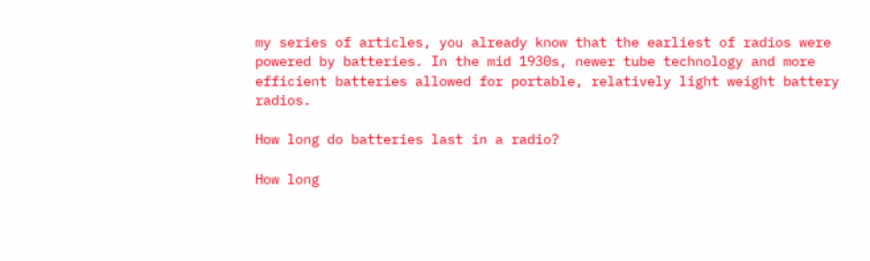my series of articles, you already know that the earliest of radios were powered by batteries. In the mid 1930s, newer tube technology and more efficient batteries allowed for portable, relatively light weight battery radios.

How long do batteries last in a radio?

How long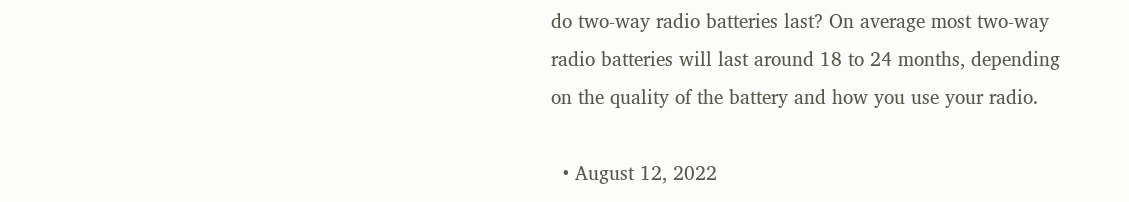do two-way radio batteries last? On average most two-way radio batteries will last around 18 to 24 months, depending on the quality of the battery and how you use your radio.

  • August 12, 2022